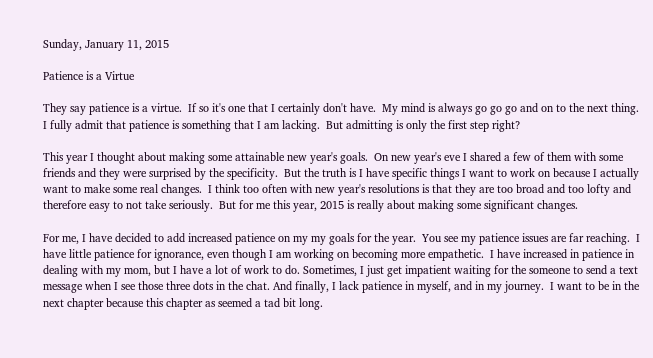Sunday, January 11, 2015

Patience is a Virtue

They say patience is a virtue.  If so it's one that I certainly don't have.  My mind is always go go go and on to the next thing.  I fully admit that patience is something that I am lacking.  But admitting is only the first step right?

This year I thought about making some attainable new year's goals.  On new year's eve I shared a few of them with some friends and they were surprised by the specificity.  But the truth is I have specific things I want to work on because I actually want to make some real changes.  I think too often with new year's resolutions is that they are too broad and too lofty and therefore easy to not take seriously.  But for me this year, 2015 is really about making some significant changes.

For me, I have decided to add increased patience on my my goals for the year.  You see my patience issues are far reaching.  I have little patience for ignorance, even though I am working on becoming more empathetic.  I have increased in patience in dealing with my mom, but I have a lot of work to do. Sometimes, I just get impatient waiting for the someone to send a text message when I see those three dots in the chat. And finally, I lack patience in myself, and in my journey.  I want to be in the next chapter because this chapter as seemed a tad bit long.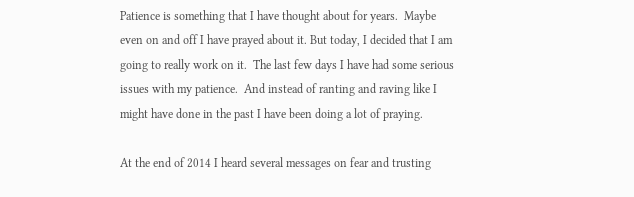Patience is something that I have thought about for years.  Maybe even on and off I have prayed about it. But today, I decided that I am going to really work on it.  The last few days I have had some serious issues with my patience.  And instead of ranting and raving like I might have done in the past I have been doing a lot of praying.

At the end of 2014 I heard several messages on fear and trusting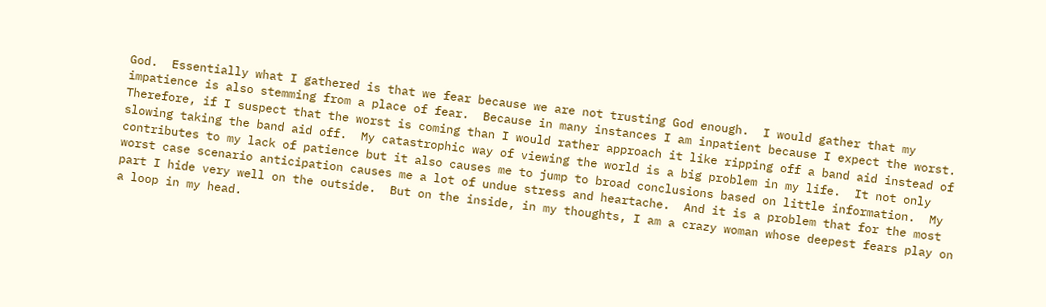God.  Essentially what I gathered is that we fear because we are not trusting God enough.  I would gather that my impatience is also stemming from a place of fear.  Because in many instances I am inpatient because I expect the worst.  Therefore, if I suspect that the worst is coming than I would rather approach it like ripping off a band aid instead of slowing taking the band aid off.  My catastrophic way of viewing the world is a big problem in my life.  It not only contributes to my lack of patience but it also causes me to jump to broad conclusions based on little information.  My worst case scenario anticipation causes me a lot of undue stress and heartache.  And it is a problem that for the most part I hide very well on the outside.  But on the inside, in my thoughts, I am a crazy woman whose deepest fears play on a loop in my head.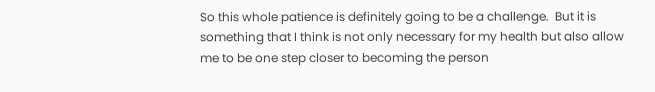So this whole patience is definitely going to be a challenge.  But it is something that I think is not only necessary for my health but also allow me to be one step closer to becoming the person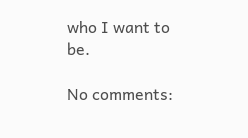who I want to be.

No comments: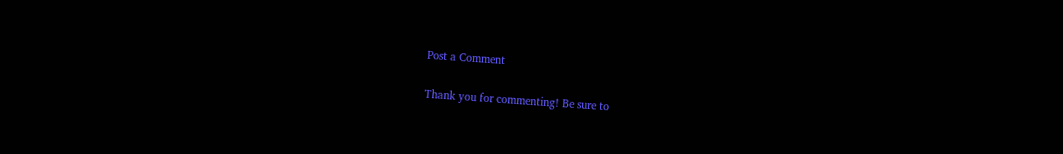Post a Comment

Thank you for commenting! Be sure to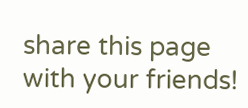share this page with your friends!